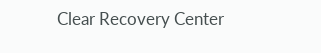Clear Recovery Center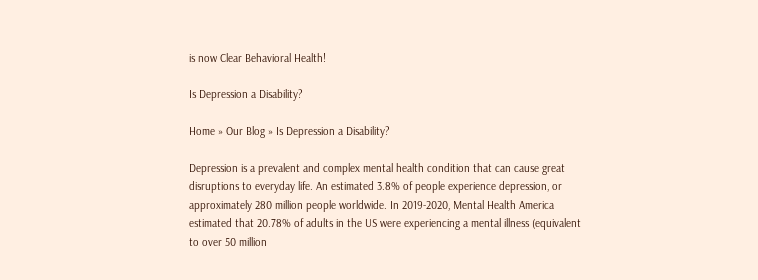is now Clear Behavioral Health!

Is Depression a Disability?

Home » Our Blog » Is Depression a Disability?

Depression is a prevalent and complex mental health condition that can cause great disruptions to everyday life. An estimated 3.8% of people experience depression, or approximately 280 million people worldwide. In 2019-2020, Mental Health America estimated that 20.78% of adults in the US were experiencing a mental illness (equivalent to over 50 million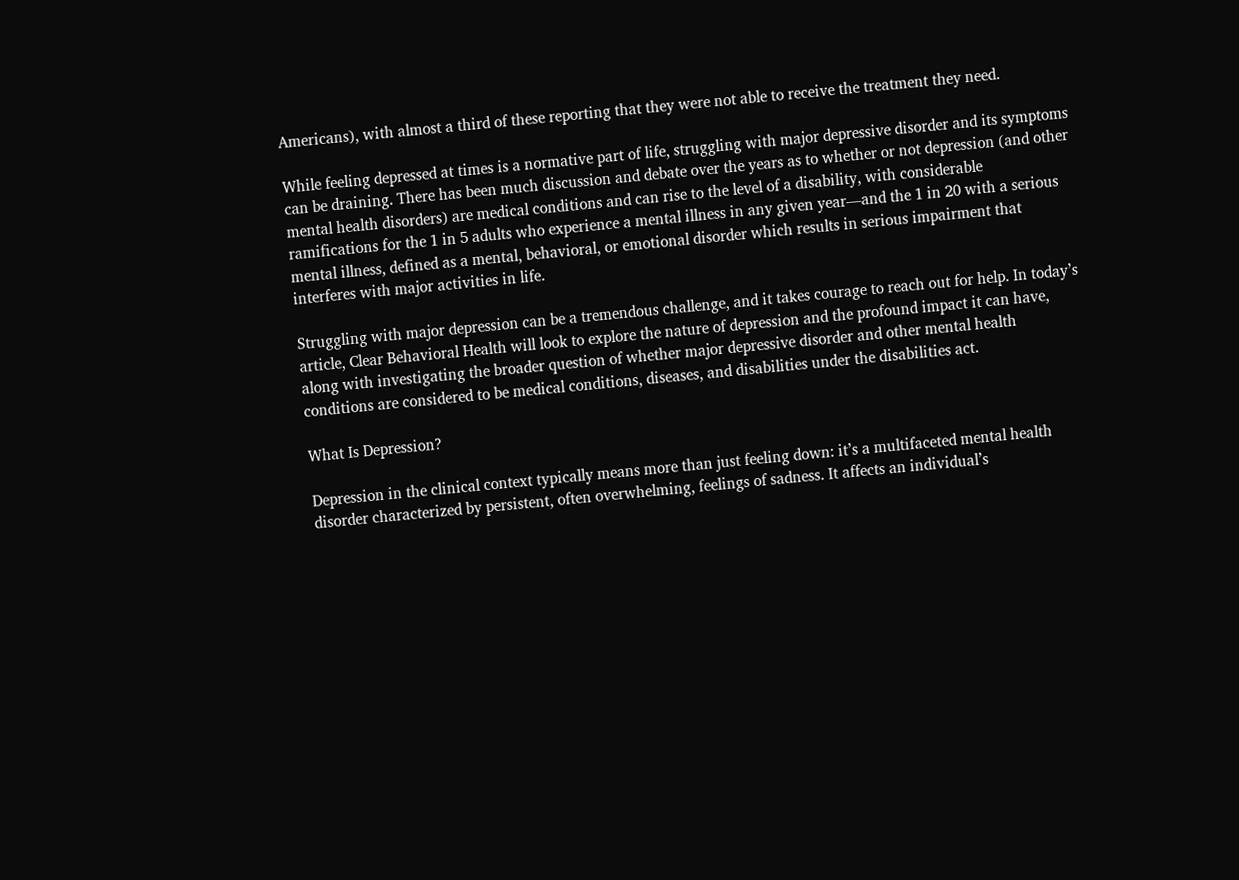Americans), with almost a third of these reporting that they were not able to receive the treatment they need.

While feeling depressed at times is a normative part of life, struggling with major depressive disorder and its symptoms can be draining. There has been much discussion and debate over the years as to whether or not depression (and other mental health disorders) are medical conditions and can rise to the level of a disability, with considerable ramifications for the 1 in 5 adults who experience a mental illness in any given year—and the 1 in 20 with a serious mental illness, defined as a mental, behavioral, or emotional disorder which results in serious impairment that interferes with major activities in life.

Struggling with major depression can be a tremendous challenge, and it takes courage to reach out for help. In today’s article, Clear Behavioral Health will look to explore the nature of depression and the profound impact it can have, along with investigating the broader question of whether major depressive disorder and other mental health conditions are considered to be medical conditions, diseases, and disabilities under the disabilities act.

What Is Depression?

Depression in the clinical context typically means more than just feeling down: it’s a multifaceted mental health disorder characterized by persistent, often overwhelming, feelings of sadness. It affects an individual’s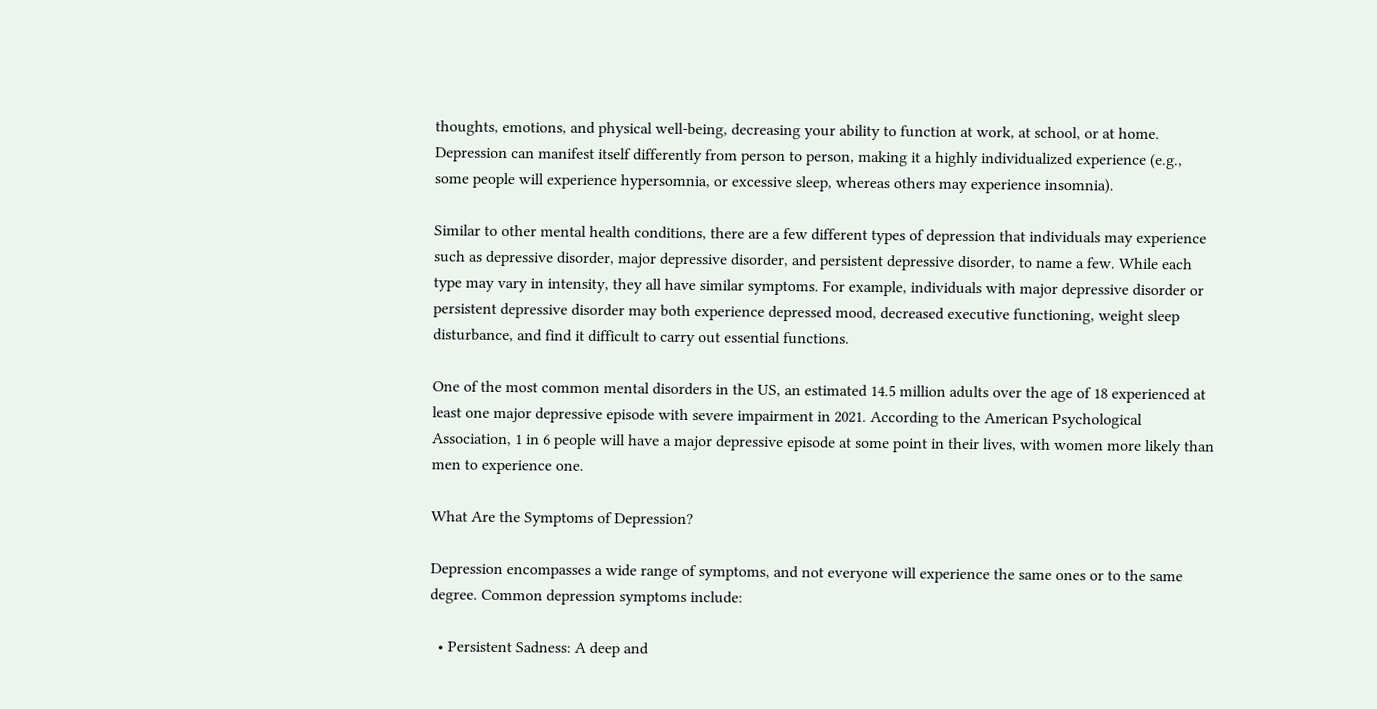thoughts, emotions, and physical well-being, decreasing your ability to function at work, at school, or at home. Depression can manifest itself differently from person to person, making it a highly individualized experience (e.g., some people will experience hypersomnia, or excessive sleep, whereas others may experience insomnia).

Similar to other mental health conditions, there are a few different types of depression that individuals may experience such as depressive disorder, major depressive disorder, and persistent depressive disorder, to name a few. While each type may vary in intensity, they all have similar symptoms. For example, individuals with major depressive disorder or persistent depressive disorder may both experience depressed mood, decreased executive functioning, weight sleep disturbance, and find it difficult to carry out essential functions.

One of the most common mental disorders in the US, an estimated 14.5 million adults over the age of 18 experienced at least one major depressive episode with severe impairment in 2021. According to the American Psychological Association, 1 in 6 people will have a major depressive episode at some point in their lives, with women more likely than men to experience one.

What Are the Symptoms of Depression?

Depression encompasses a wide range of symptoms, and not everyone will experience the same ones or to the same degree. Common depression symptoms include:

  • Persistent Sadness: A deep and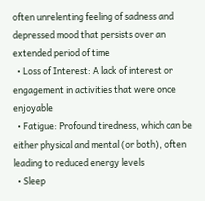often unrelenting feeling of sadness and depressed mood that persists over an extended period of time
  • Loss of Interest: A lack of interest or engagement in activities that were once enjoyable
  • Fatigue: Profound tiredness, which can be either physical and mental (or both), often leading to reduced energy levels
  • Sleep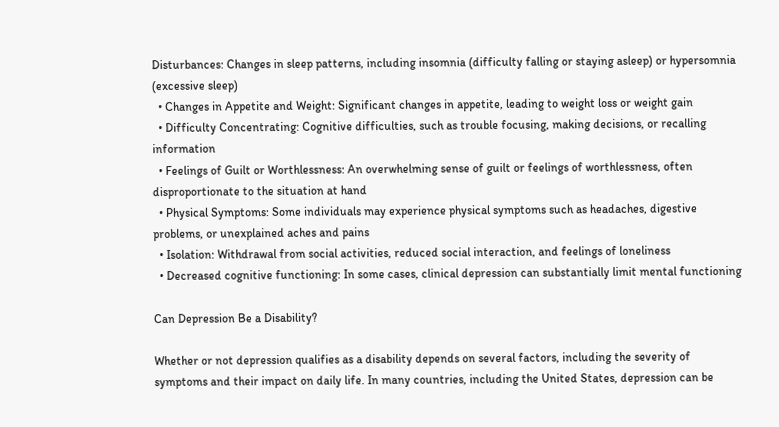Disturbances: Changes in sleep patterns, including insomnia (difficulty falling or staying asleep) or hypersomnia (excessive sleep)
  • Changes in Appetite and Weight: Significant changes in appetite, leading to weight loss or weight gain
  • Difficulty Concentrating: Cognitive difficulties, such as trouble focusing, making decisions, or recalling information
  • Feelings of Guilt or Worthlessness: An overwhelming sense of guilt or feelings of worthlessness, often disproportionate to the situation at hand
  • Physical Symptoms: Some individuals may experience physical symptoms such as headaches, digestive problems, or unexplained aches and pains
  • Isolation: Withdrawal from social activities, reduced social interaction, and feelings of loneliness
  • Decreased cognitive functioning: In some cases, clinical depression can substantially limit mental functioning

Can Depression Be a Disability?

Whether or not depression qualifies as a disability depends on several factors, including the severity of symptoms and their impact on daily life. In many countries, including the United States, depression can be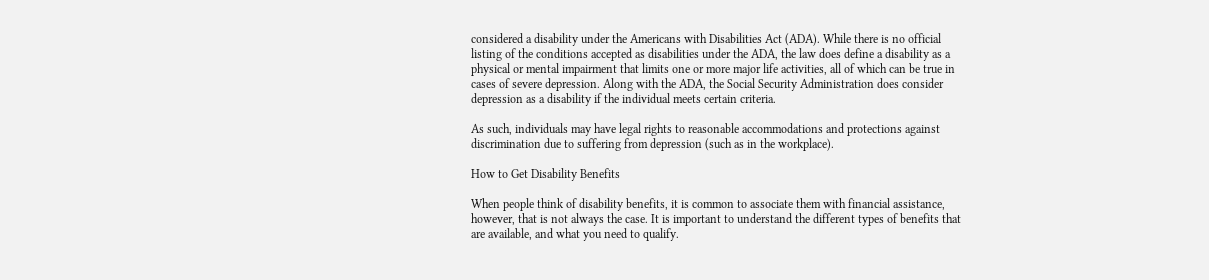considered a disability under the Americans with Disabilities Act (ADA). While there is no official listing of the conditions accepted as disabilities under the ADA, the law does define a disability as a physical or mental impairment that limits one or more major life activities, all of which can be true in cases of severe depression. Along with the ADA, the Social Security Administration does consider depression as a disability if the individual meets certain criteria.

As such, individuals may have legal rights to reasonable accommodations and protections against discrimination due to suffering from depression (such as in the workplace).

How to Get Disability Benefits

When people think of disability benefits, it is common to associate them with financial assistance, however, that is not always the case. It is important to understand the different types of benefits that are available, and what you need to qualify.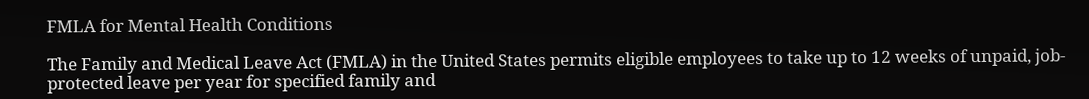FMLA for Mental Health Conditions

The Family and Medical Leave Act (FMLA) in the United States permits eligible employees to take up to 12 weeks of unpaid, job-protected leave per year for specified family and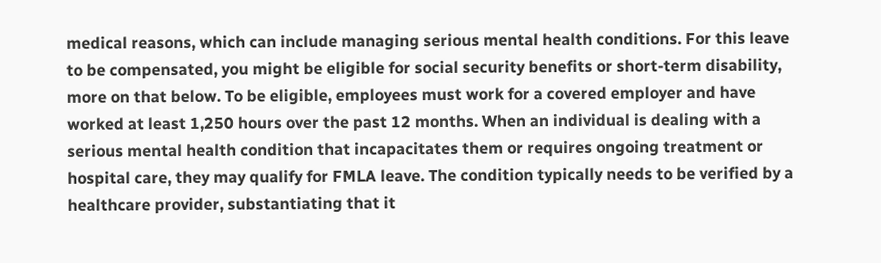medical reasons, which can include managing serious mental health conditions. For this leave to be compensated, you might be eligible for social security benefits or short-term disability, more on that below. To be eligible, employees must work for a covered employer and have worked at least 1,250 hours over the past 12 months. When an individual is dealing with a serious mental health condition that incapacitates them or requires ongoing treatment or hospital care, they may qualify for FMLA leave. The condition typically needs to be verified by a healthcare provider, substantiating that it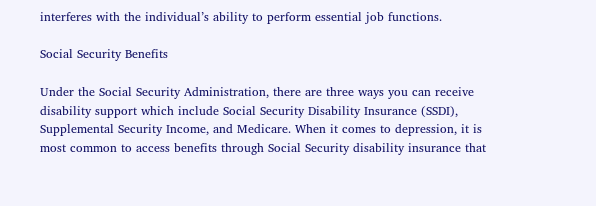interferes with the individual’s ability to perform essential job functions.

Social Security Benefits

Under the Social Security Administration, there are three ways you can receive disability support which include Social Security Disability Insurance (SSDI), Supplemental Security Income, and Medicare. When it comes to depression, it is most common to access benefits through Social Security disability insurance that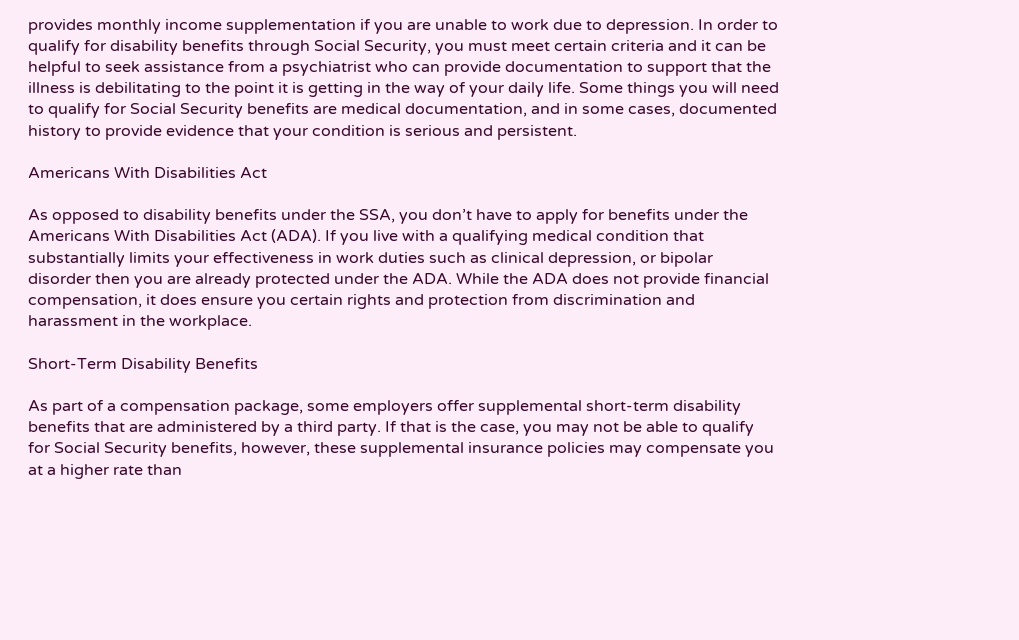provides monthly income supplementation if you are unable to work due to depression. In order to qualify for disability benefits through Social Security, you must meet certain criteria and it can be helpful to seek assistance from a psychiatrist who can provide documentation to support that the illness is debilitating to the point it is getting in the way of your daily life. Some things you will need to qualify for Social Security benefits are medical documentation, and in some cases, documented history to provide evidence that your condition is serious and persistent.

Americans With Disabilities Act

As opposed to disability benefits under the SSA, you don’t have to apply for benefits under the Americans With Disabilities Act (ADA). If you live with a qualifying medical condition that substantially limits your effectiveness in work duties such as clinical depression, or bipolar disorder then you are already protected under the ADA. While the ADA does not provide financial compensation, it does ensure you certain rights and protection from discrimination and harassment in the workplace.

Short-Term Disability Benefits

As part of a compensation package, some employers offer supplemental short-term disability benefits that are administered by a third party. If that is the case, you may not be able to qualify for Social Security benefits, however, these supplemental insurance policies may compensate you at a higher rate than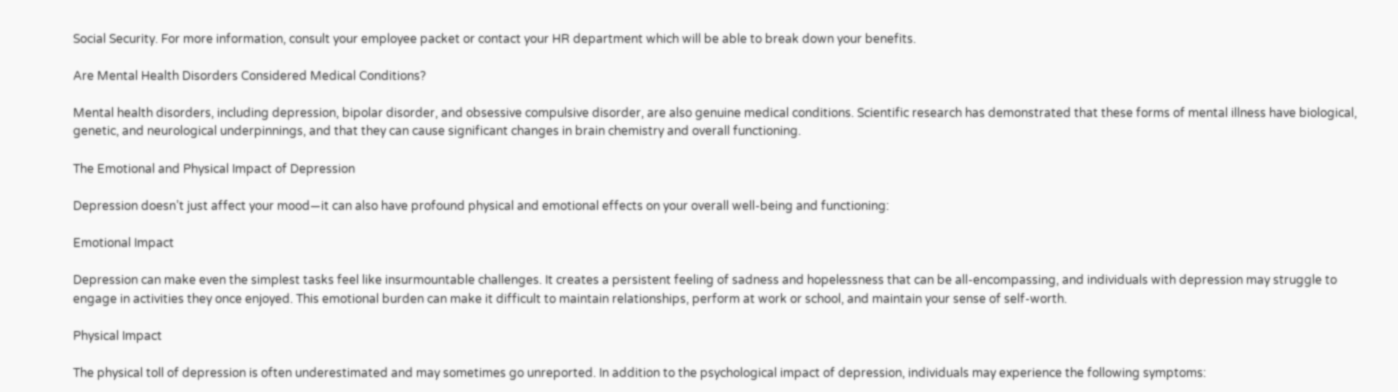Social Security. For more information, consult your employee packet or contact your HR department which will be able to break down your benefits.

Are Mental Health Disorders Considered Medical Conditions?

Mental health disorders, including depression, bipolar disorder, and obsessive compulsive disorder, are also genuine medical conditions. Scientific research has demonstrated that these forms of mental illness have biological, genetic, and neurological underpinnings, and that they can cause significant changes in brain chemistry and overall functioning.

The Emotional and Physical Impact of Depression

Depression doesn’t just affect your mood—it can also have profound physical and emotional effects on your overall well-being and functioning:

Emotional Impact

Depression can make even the simplest tasks feel like insurmountable challenges. It creates a persistent feeling of sadness and hopelessness that can be all-encompassing, and individuals with depression may struggle to engage in activities they once enjoyed. This emotional burden can make it difficult to maintain relationships, perform at work or school, and maintain your sense of self-worth.

Physical Impact

The physical toll of depression is often underestimated and may sometimes go unreported. In addition to the psychological impact of depression, individuals may experience the following symptoms: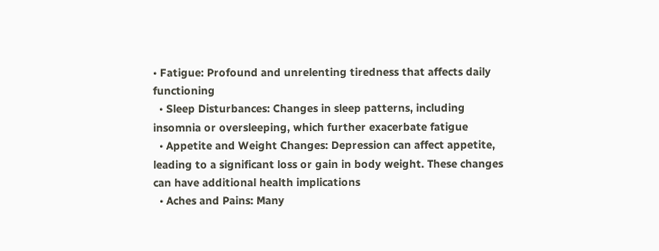• Fatigue: Profound and unrelenting tiredness that affects daily functioning
  • Sleep Disturbances: Changes in sleep patterns, including insomnia or oversleeping, which further exacerbate fatigue
  • Appetite and Weight Changes: Depression can affect appetite, leading to a significant loss or gain in body weight. These changes can have additional health implications
  • Aches and Pains: Many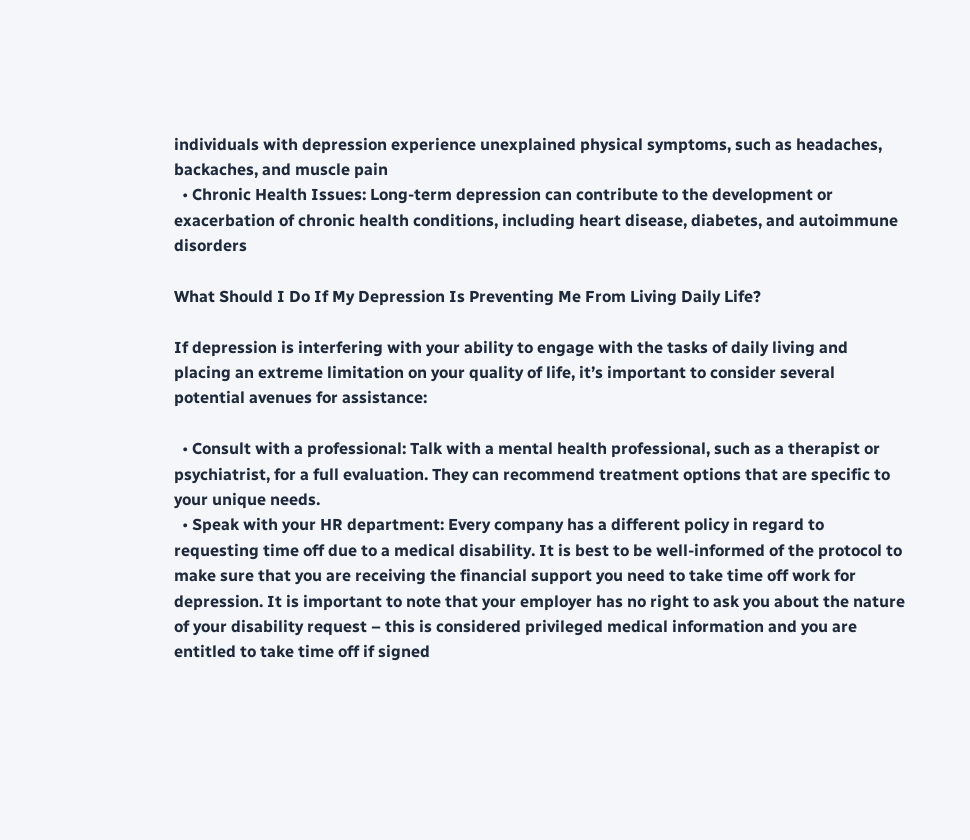individuals with depression experience unexplained physical symptoms, such as headaches, backaches, and muscle pain
  • Chronic Health Issues: Long-term depression can contribute to the development or exacerbation of chronic health conditions, including heart disease, diabetes, and autoimmune disorders

What Should I Do If My Depression Is Preventing Me From Living Daily Life?

If depression is interfering with your ability to engage with the tasks of daily living and placing an extreme limitation on your quality of life, it’s important to consider several potential avenues for assistance:

  • Consult with a professional: Talk with a mental health professional, such as a therapist or psychiatrist, for a full evaluation. They can recommend treatment options that are specific to your unique needs.
  • Speak with your HR department: Every company has a different policy in regard to requesting time off due to a medical disability. It is best to be well-informed of the protocol to make sure that you are receiving the financial support you need to take time off work for depression. It is important to note that your employer has no right to ask you about the nature of your disability request – this is considered privileged medical information and you are entitled to take time off if signed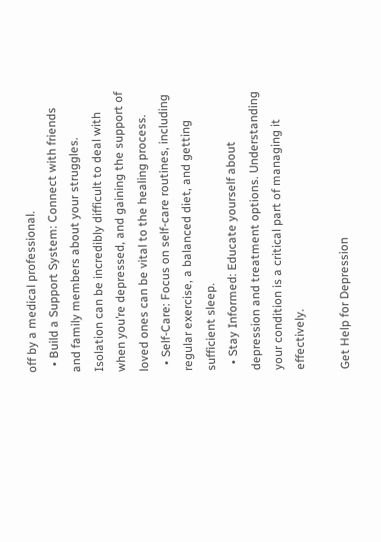off by a medical professional.
  • Build a Support System: Connect with friends and family members about your struggles. Isolation can be incredibly difficult to deal with when you’re depressed, and gaining the support of loved ones can be vital to the healing process.
  • Self-Care: Focus on self-care routines, including regular exercise, a balanced diet, and getting sufficient sleep.
  • Stay Informed: Educate yourself about depression and treatment options. Understanding your condition is a critical part of managing it effectively.

Get Help for Depression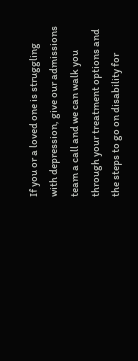If you or a loved one is struggling with depression, give our admissions team a call and we can walk you through your treatment options and the steps to go on disability for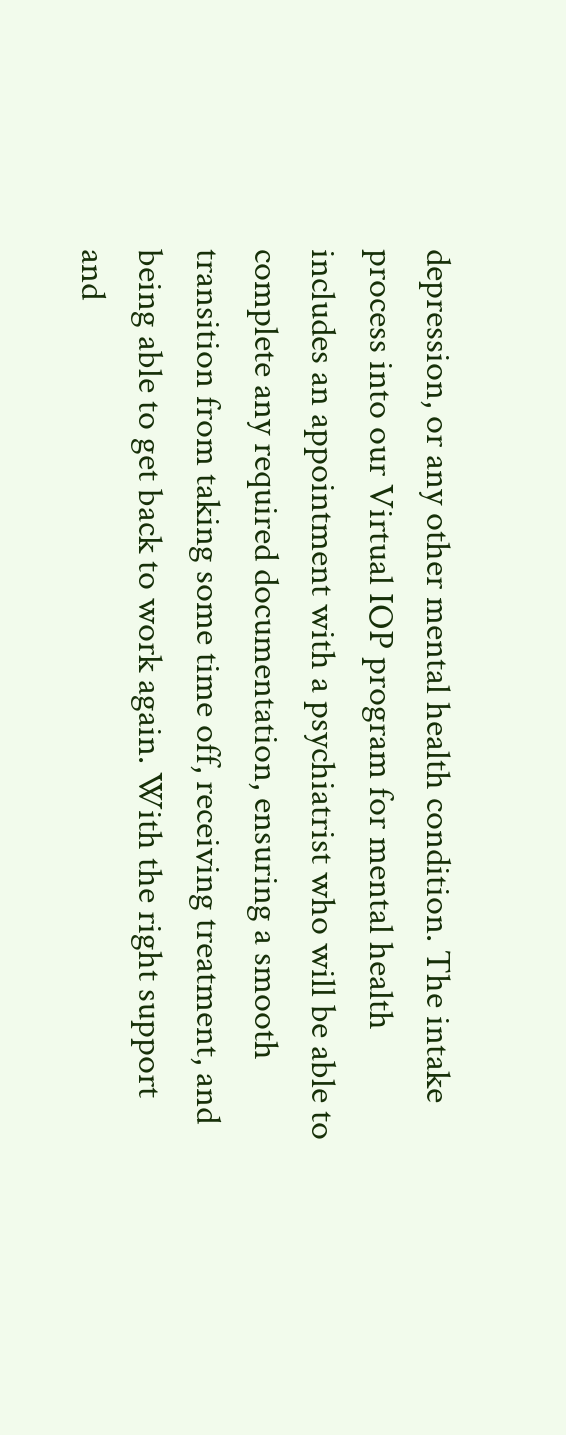depression, or any other mental health condition. The intake process into our Virtual IOP program for mental health includes an appointment with a psychiatrist who will be able to complete any required documentation, ensuring a smooth transition from taking some time off, receiving treatment, and being able to get back to work again. With the right support and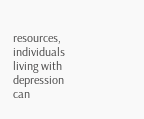resources, individuals living with depression can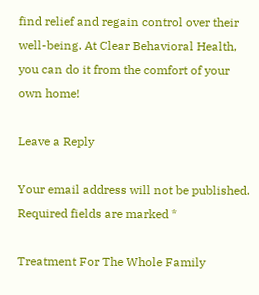find relief and regain control over their well-being. At Clear Behavioral Health, you can do it from the comfort of your own home!

Leave a Reply

Your email address will not be published. Required fields are marked *

Treatment For The Whole Family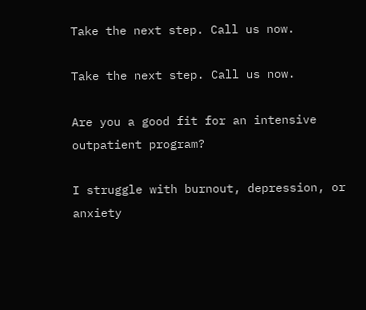Take the next step. Call us now.

Take the next step. Call us now.

Are you a good fit for an intensive outpatient program?

I struggle with burnout, depression, or anxiety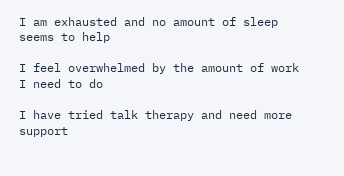I am exhausted and no amount of sleep seems to help

I feel overwhelmed by the amount of work I need to do

I have tried talk therapy and need more support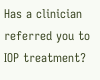Has a clinician referred you to IOP treatment?